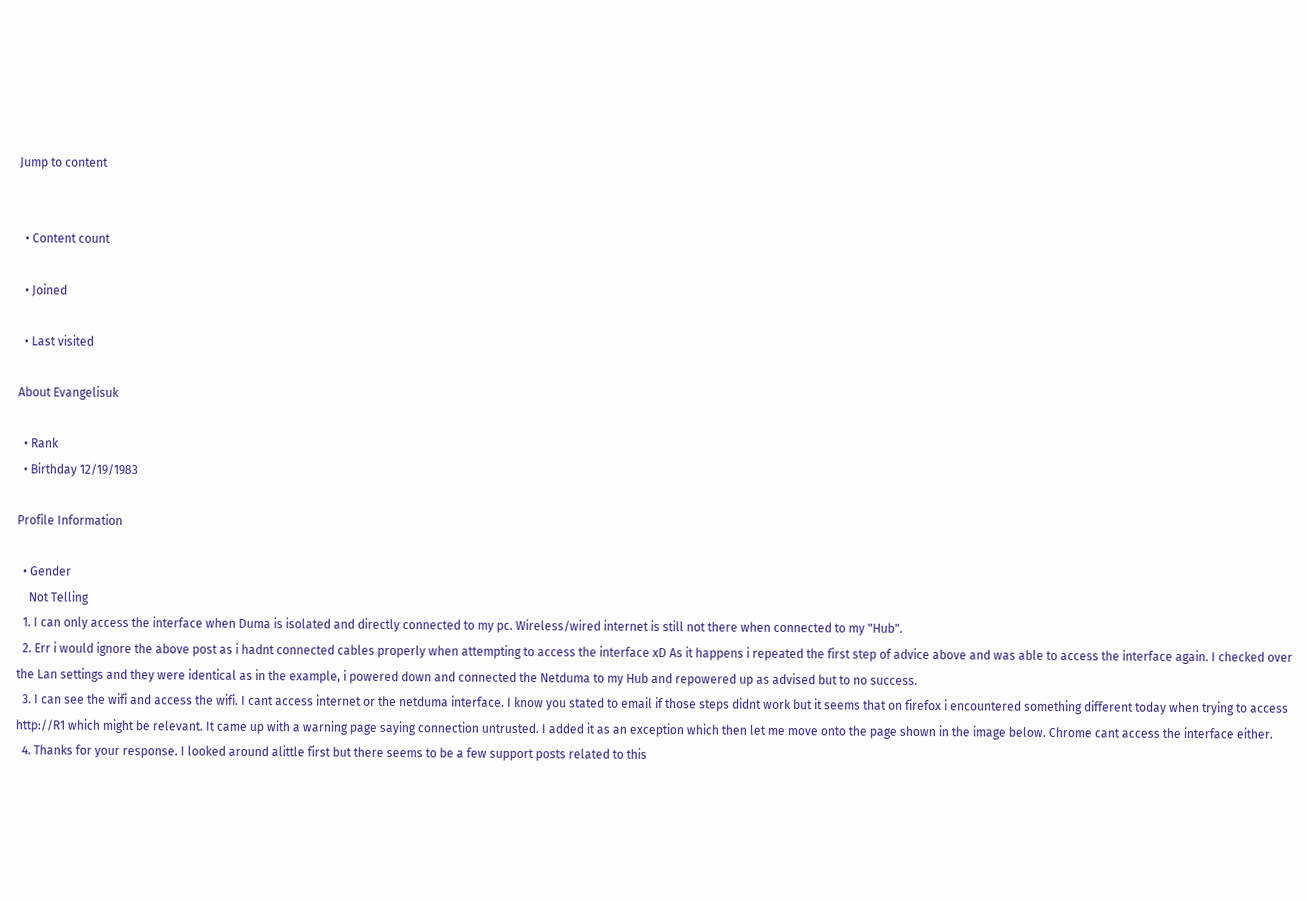Jump to content


  • Content count

  • Joined

  • Last visited

About Evangelisuk

  • Rank
  • Birthday 12/19/1983

Profile Information

  • Gender
    Not Telling
  1. I can only access the interface when Duma is isolated and directly connected to my pc. Wireless/wired internet is still not there when connected to my "Hub".
  2. Err i would ignore the above post as i hadnt connected cables properly when attempting to access the interface xD As it happens i repeated the first step of advice above and was able to access the interface again. I checked over the Lan settings and they were identical as in the example, i powered down and connected the Netduma to my Hub and repowered up as advised but to no success.
  3. I can see the wifi and access the wifi. I cant access internet or the netduma interface. I know you stated to email if those steps didnt work but it seems that on firefox i encountered something different today when trying to access http://R1 which might be relevant. It came up with a warning page saying connection untrusted. I added it as an exception which then let me move onto the page shown in the image below. Chrome cant access the interface either.
  4. Thanks for your response. I looked around alittle first but there seems to be a few support posts related to this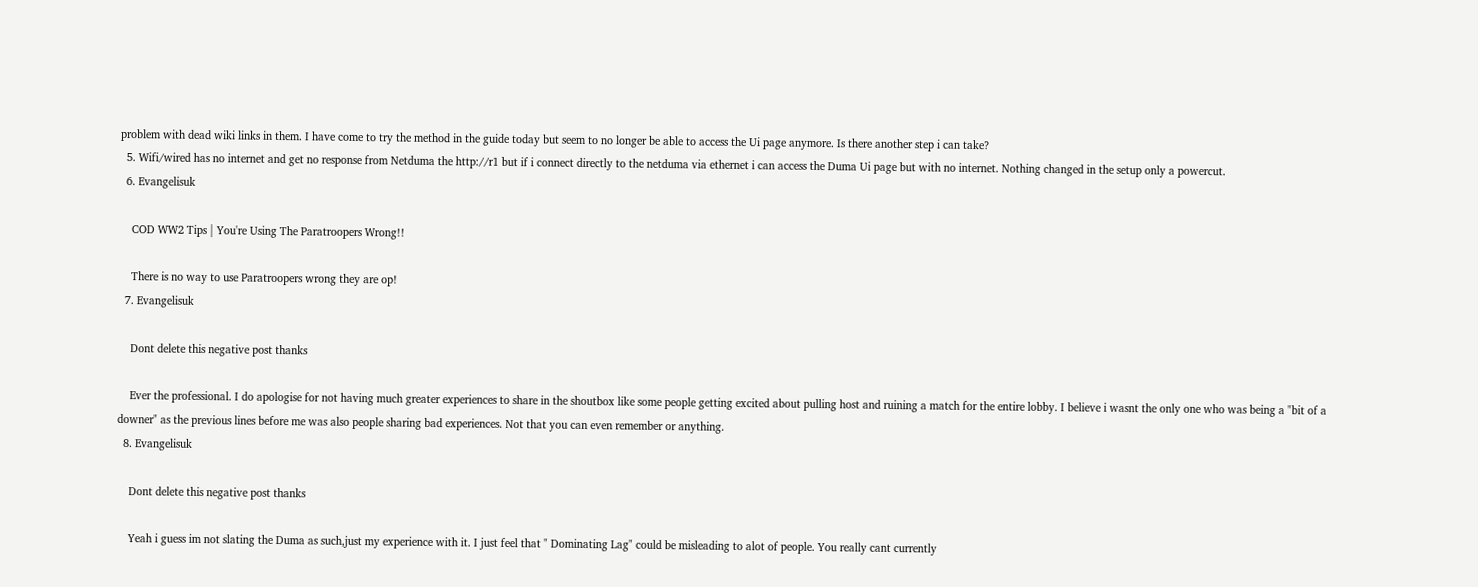problem with dead wiki links in them. I have come to try the method in the guide today but seem to no longer be able to access the Ui page anymore. Is there another step i can take?
  5. Wifi/wired has no internet and get no response from Netduma the http://r1 but if i connect directly to the netduma via ethernet i can access the Duma Ui page but with no internet. Nothing changed in the setup only a powercut.
  6. Evangelisuk

    COD WW2 Tips | You're Using The Paratroopers Wrong!!

    There is no way to use Paratroopers wrong they are op!
  7. Evangelisuk

    Dont delete this negative post thanks

    Ever the professional. I do apologise for not having much greater experiences to share in the shoutbox like some people getting excited about pulling host and ruining a match for the entire lobby. I believe i wasnt the only one who was being a "bit of a downer" as the previous lines before me was also people sharing bad experiences. Not that you can even remember or anything.
  8. Evangelisuk

    Dont delete this negative post thanks

    Yeah i guess im not slating the Duma as such,just my experience with it. I just feel that " Dominating Lag" could be misleading to alot of people. You really cant currently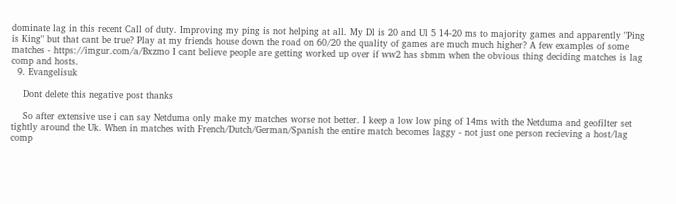dominate lag in this recent Call of duty. Improving my ping is not helping at all. My Dl is 20 and Ul 5 14-20 ms to majority games and apparently "Ping is King" but that cant be true? Play at my friends house down the road on 60/20 the quality of games are much much higher? A few examples of some matches - https://imgur.com/a/Bxzmo I cant believe people are getting worked up over if ww2 has sbmm when the obvious thing deciding matches is lag comp and hosts.
  9. Evangelisuk

    Dont delete this negative post thanks

    So after extensive use i can say Netduma only make my matches worse not better. I keep a low low ping of 14ms with the Netduma and geofilter set tightly around the Uk. When in matches with French/Dutch/German/Spanish the entire match becomes laggy - not just one person recieving a host/lag comp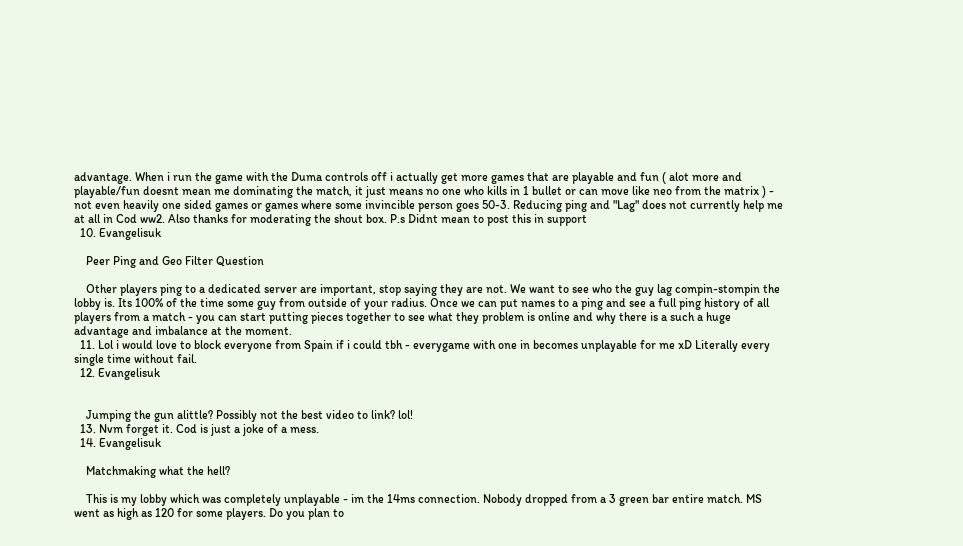advantage. When i run the game with the Duma controls off i actually get more games that are playable and fun ( alot more and playable/fun doesnt mean me dominating the match, it just means no one who kills in 1 bullet or can move like neo from the matrix ) - not even heavily one sided games or games where some invincible person goes 50-3. Reducing ping and "Lag" does not currently help me at all in Cod ww2. Also thanks for moderating the shout box. P.s Didnt mean to post this in support
  10. Evangelisuk

    Peer Ping and Geo Filter Question

    Other players ping to a dedicated server are important, stop saying they are not. We want to see who the guy lag compin-stompin the lobby is. Its 100% of the time some guy from outside of your radius. Once we can put names to a ping and see a full ping history of all players from a match - you can start putting pieces together to see what they problem is online and why there is a such a huge advantage and imbalance at the moment.
  11. Lol i would love to block everyone from Spain if i could tbh - everygame with one in becomes unplayable for me xD Literally every single time without fail.
  12. Evangelisuk


    Jumping the gun alittle? Possibly not the best video to link? lol!
  13. Nvm forget it. Cod is just a joke of a mess.
  14. Evangelisuk

    Matchmaking what the hell?

    This is my lobby which was completely unplayable - im the 14ms connection. Nobody dropped from a 3 green bar entire match. MS went as high as 120 for some players. Do you plan to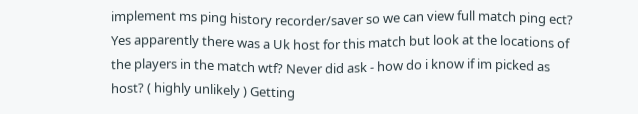implement ms ping history recorder/saver so we can view full match ping ect? Yes apparently there was a Uk host for this match but look at the locations of the players in the match wtf? Never did ask - how do i know if im picked as host? ( highly unlikely ) Getting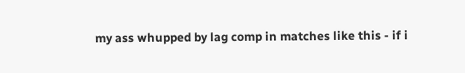my ass whupped by lag comp in matches like this - if i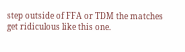step outside of FFA or TDM the matches get ridiculous like this one.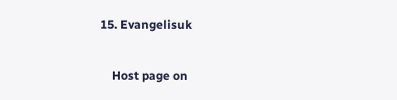15. Evangelisuk

    Host page on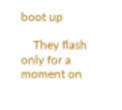boot up

    They flash only for a moment on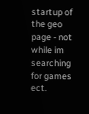startup of the geo page - not while im searching for games ect.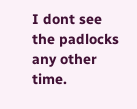I dont see the padlocks any other time.